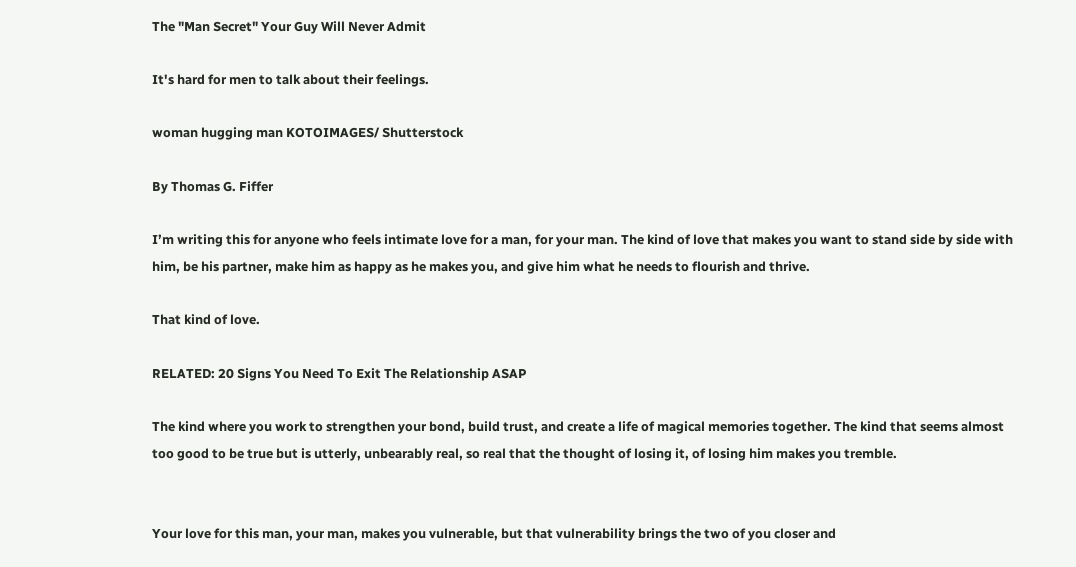The "Man Secret" Your Guy Will Never Admit

It's hard for men to talk about their feelings.

woman hugging man KOTOIMAGES/ Shutterstock

By Thomas G. Fiffer

I’m writing this for anyone who feels intimate love for a man, for your man. The kind of love that makes you want to stand side by side with him, be his partner, make him as happy as he makes you, and give him what he needs to flourish and thrive.

That kind of love.

RELATED: 20 Signs You Need To Exit The Relationship ASAP

The kind where you work to strengthen your bond, build trust, and create a life of magical memories together. The kind that seems almost too good to be true but is utterly, unbearably real, so real that the thought of losing it, of losing him makes you tremble.


Your love for this man, your man, makes you vulnerable, but that vulnerability brings the two of you closer and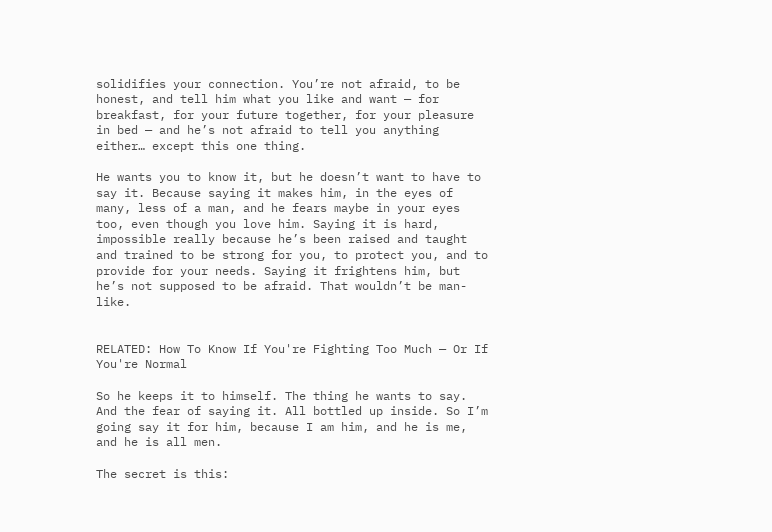solidifies your connection. You’re not afraid, to be honest, and tell him what you like and want — for breakfast, for your future together, for your pleasure in bed — and he’s not afraid to tell you anything either… except this one thing.

He wants you to know it, but he doesn’t want to have to say it. Because saying it makes him, in the eyes of many, less of a man, and he fears maybe in your eyes too, even though you love him. Saying it is hard, impossible really because he’s been raised and taught and trained to be strong for you, to protect you, and to provide for your needs. Saying it frightens him, but he’s not supposed to be afraid. That wouldn’t be man-like.


RELATED: How To Know If You're Fighting Too Much — Or If You're Normal

So he keeps it to himself. The thing he wants to say. And the fear of saying it. All bottled up inside. So I’m going say it for him, because I am him, and he is me, and he is all men.

The secret is this: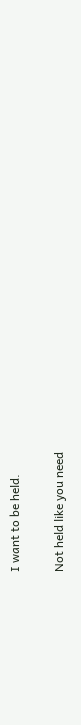I want to be held.

Not held like you need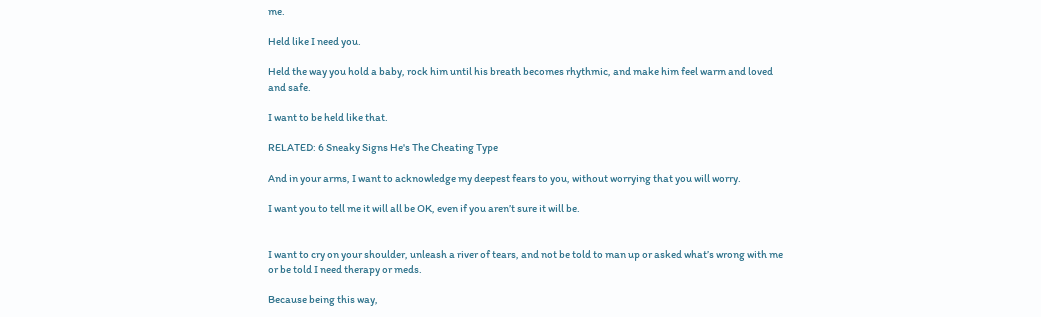me.

Held like I need you.

Held the way you hold a baby, rock him until his breath becomes rhythmic, and make him feel warm and loved and safe.

I want to be held like that.

RELATED: 6 Sneaky Signs He's The Cheating Type

And in your arms, I want to acknowledge my deepest fears to you, without worrying that you will worry.

I want you to tell me it will all be OK, even if you aren’t sure it will be.


I want to cry on your shoulder, unleash a river of tears, and not be told to man up or asked what’s wrong with me or be told I need therapy or meds.

Because being this way,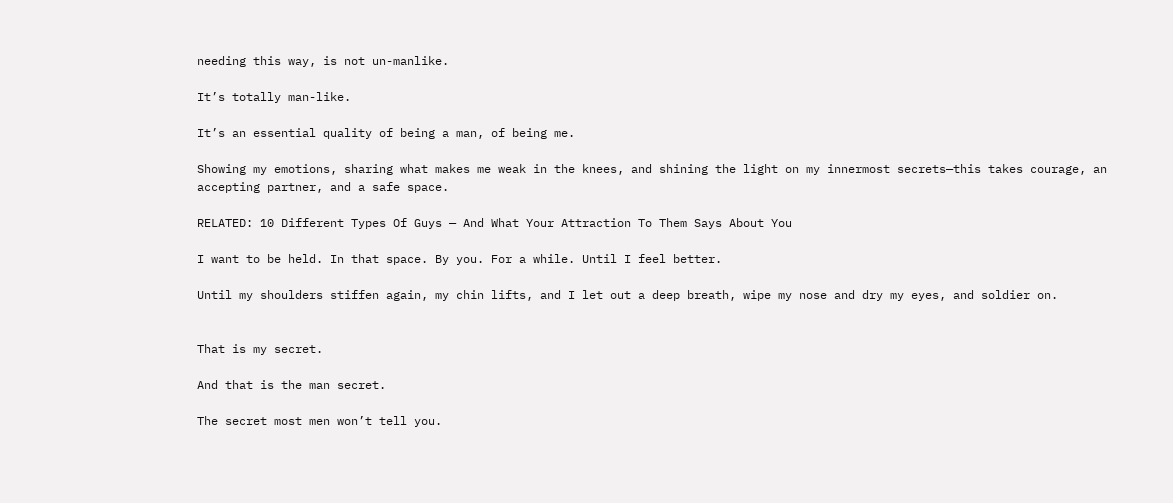needing this way, is not un-manlike.

It’s totally man-like.

It’s an essential quality of being a man, of being me.

Showing my emotions, sharing what makes me weak in the knees, and shining the light on my innermost secrets—this takes courage, an accepting partner, and a safe space.

RELATED: 10 Different Types Of Guys — And What Your Attraction To Them Says About You

I want to be held. In that space. By you. For a while. Until I feel better.

Until my shoulders stiffen again, my chin lifts, and I let out a deep breath, wipe my nose and dry my eyes, and soldier on.


That is my secret.

And that is the man secret.

The secret most men won’t tell you.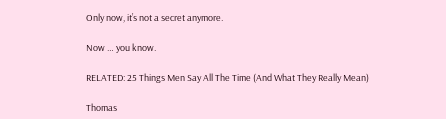Only now, it’s not a secret anymore.

Now … you know.

RELATED: 25 Things Men Say All The Time (And What They Really Mean)

Thomas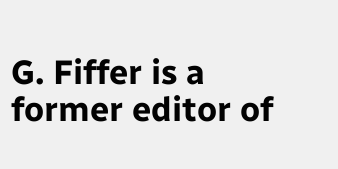G. Fiffer is a former editor of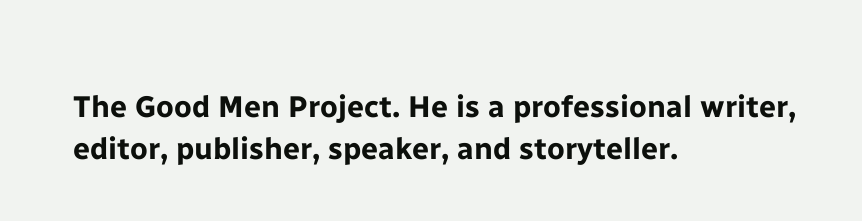The Good Men Project. He is a professional writer, editor, publisher, speaker, and storyteller.